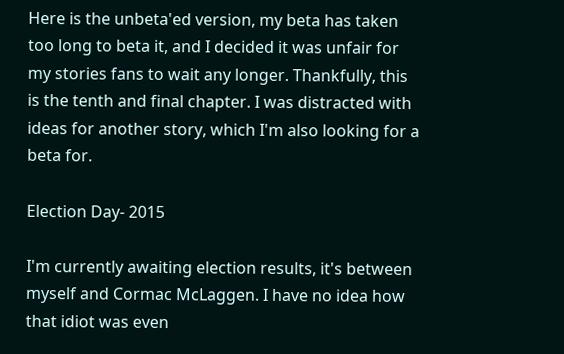Here is the unbeta'ed version, my beta has taken too long to beta it, and I decided it was unfair for my stories fans to wait any longer. Thankfully, this is the tenth and final chapter. I was distracted with ideas for another story, which I'm also looking for a beta for.

Election Day- 2015

I'm currently awaiting election results, it's between myself and Cormac McLaggen. I have no idea how that idiot was even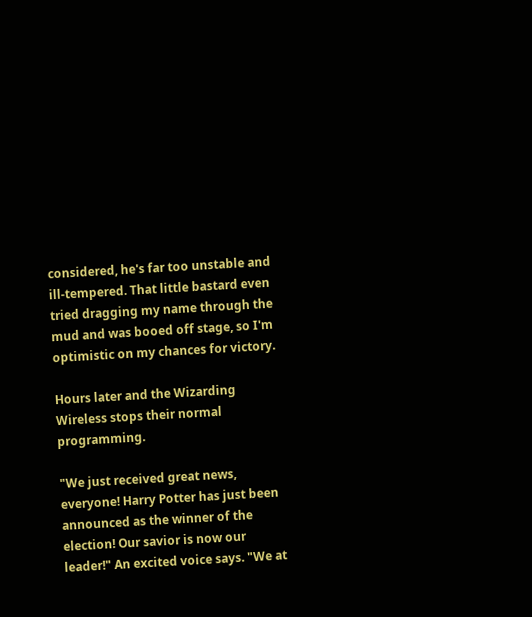considered, he's far too unstable and ill-tempered. That little bastard even tried dragging my name through the mud and was booed off stage, so I'm optimistic on my chances for victory.

Hours later and the Wizarding Wireless stops their normal programming.

"We just received great news, everyone! Harry Potter has just been announced as the winner of the election! Our savior is now our leader!" An excited voice says. "We at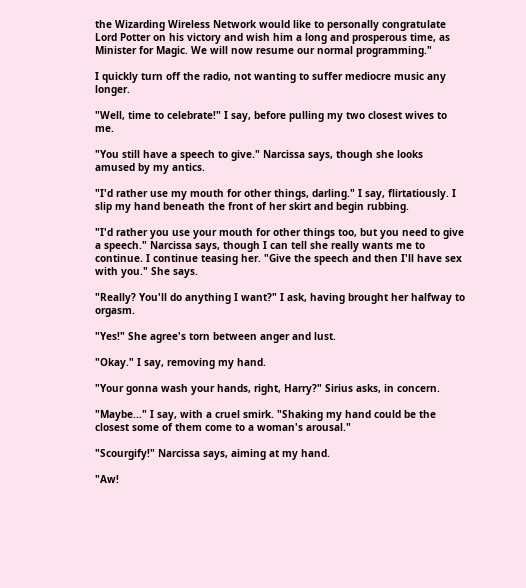the Wizarding Wireless Network would like to personally congratulate Lord Potter on his victory and wish him a long and prosperous time, as Minister for Magic. We will now resume our normal programming."

I quickly turn off the radio, not wanting to suffer mediocre music any longer.

"Well, time to celebrate!" I say, before pulling my two closest wives to me.

"You still have a speech to give." Narcissa says, though she looks amused by my antics.

"I'd rather use my mouth for other things, darling." I say, flirtatiously. I slip my hand beneath the front of her skirt and begin rubbing.

"I'd rather you use your mouth for other things too, but you need to give a speech." Narcissa says, though I can tell she really wants me to continue. I continue teasing her. "Give the speech and then I'll have sex with you." She says.

"Really? You'll do anything I want?" I ask, having brought her halfway to orgasm.

"Yes!" She agree's torn between anger and lust.

"Okay." I say, removing my hand.

"Your gonna wash your hands, right, Harry?" Sirius asks, in concern.

"Maybe..." I say, with a cruel smirk. "Shaking my hand could be the closest some of them come to a woman's arousal."

"Scourgify!" Narcissa says, aiming at my hand.

"Aw!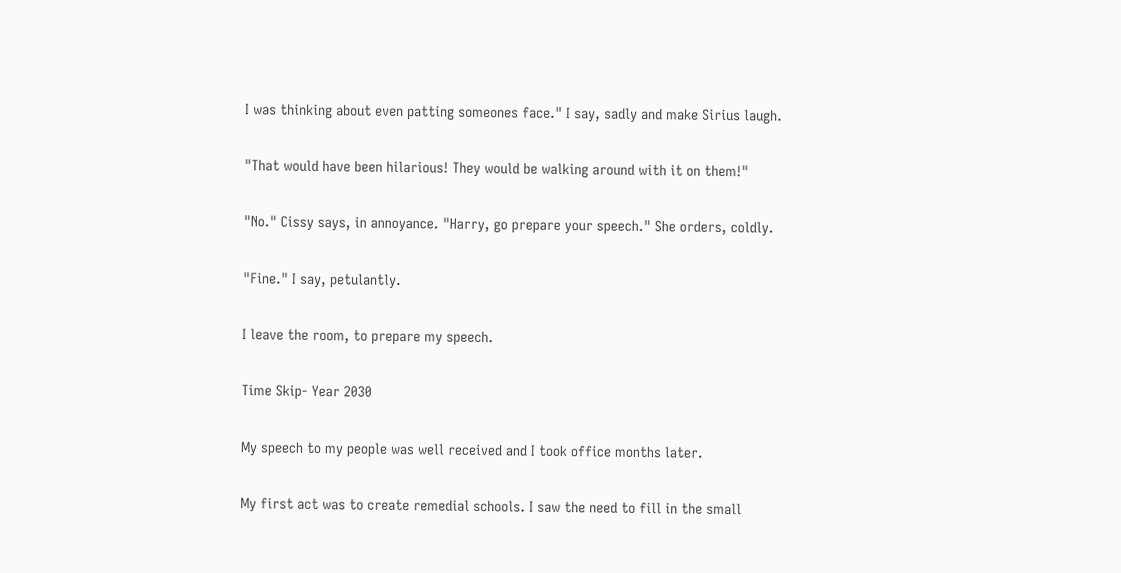I was thinking about even patting someones face." I say, sadly and make Sirius laugh.

"That would have been hilarious! They would be walking around with it on them!"

"No." Cissy says, in annoyance. "Harry, go prepare your speech." She orders, coldly.

"Fine." I say, petulantly.

I leave the room, to prepare my speech.

Time Skip- Year 2030

My speech to my people was well received and I took office months later.

My first act was to create remedial schools. I saw the need to fill in the small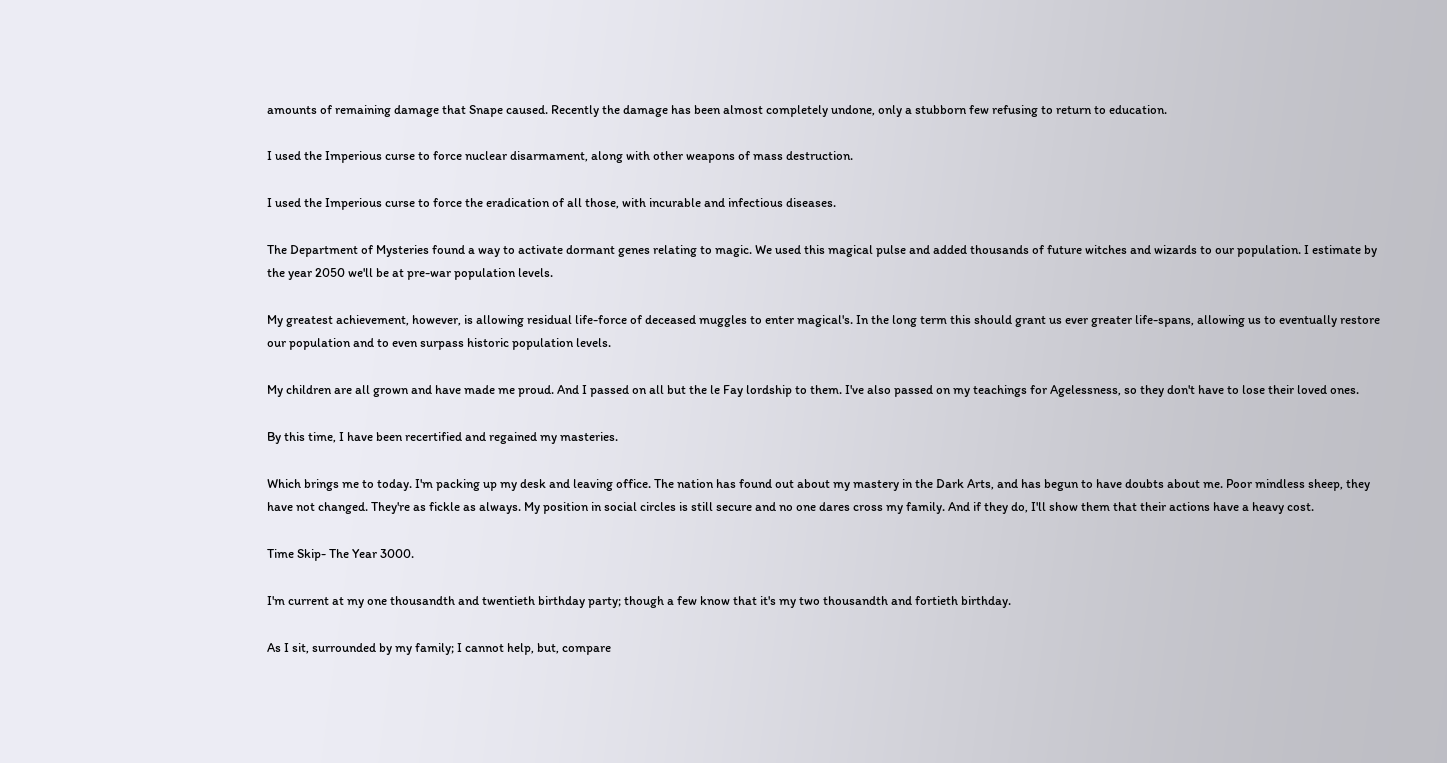amounts of remaining damage that Snape caused. Recently the damage has been almost completely undone, only a stubborn few refusing to return to education.

I used the Imperious curse to force nuclear disarmament, along with other weapons of mass destruction.

I used the Imperious curse to force the eradication of all those, with incurable and infectious diseases.

The Department of Mysteries found a way to activate dormant genes relating to magic. We used this magical pulse and added thousands of future witches and wizards to our population. I estimate by the year 2050 we'll be at pre-war population levels.

My greatest achievement, however, is allowing residual life-force of deceased muggles to enter magical's. In the long term this should grant us ever greater life-spans, allowing us to eventually restore our population and to even surpass historic population levels.

My children are all grown and have made me proud. And I passed on all but the le Fay lordship to them. I've also passed on my teachings for Agelessness, so they don't have to lose their loved ones.

By this time, I have been recertified and regained my masteries.

Which brings me to today. I'm packing up my desk and leaving office. The nation has found out about my mastery in the Dark Arts, and has begun to have doubts about me. Poor mindless sheep, they have not changed. They're as fickle as always. My position in social circles is still secure and no one dares cross my family. And if they do, I'll show them that their actions have a heavy cost.

Time Skip- The Year 3000.

I'm current at my one thousandth and twentieth birthday party; though a few know that it's my two thousandth and fortieth birthday.

As I sit, surrounded by my family; I cannot help, but, compare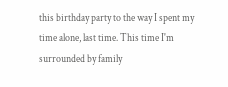this birthday party to the way I spent my time alone, last time. This time I'm surrounded by family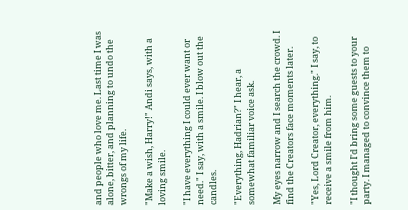and people who love me. Last time I was alone, bitter, and planning to undo the wrongs of my life.

"Make a wish, Harry!" Andi says, with a loving smile.

"I have everything I could ever want or need." I say, with a smile. I blow out the candles.

"Everything, Hadrian?" I hear, a somewhat familiar voice ask.

My eyes narrow and I search the crowd. I find the Creators face moments later.

"Yes, Lord Creator, everything." I say, to receive a smile from him.

"I thought I'd bring some guests to your party. I managed to convince them to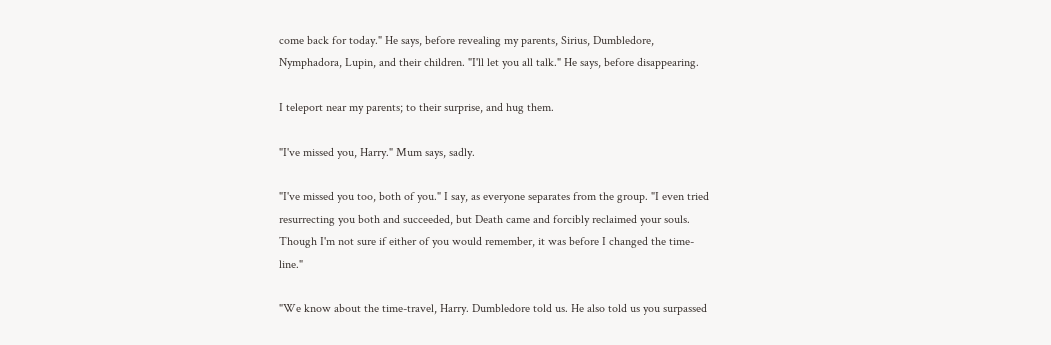come back for today." He says, before revealing my parents, Sirius, Dumbledore, Nymphadora, Lupin, and their children. "I'll let you all talk." He says, before disappearing.

I teleport near my parents; to their surprise, and hug them.

"I've missed you, Harry." Mum says, sadly.

"I've missed you too, both of you." I say, as everyone separates from the group. "I even tried resurrecting you both and succeeded, but Death came and forcibly reclaimed your souls. Though I'm not sure if either of you would remember, it was before I changed the time-line."

"We know about the time-travel, Harry. Dumbledore told us. He also told us you surpassed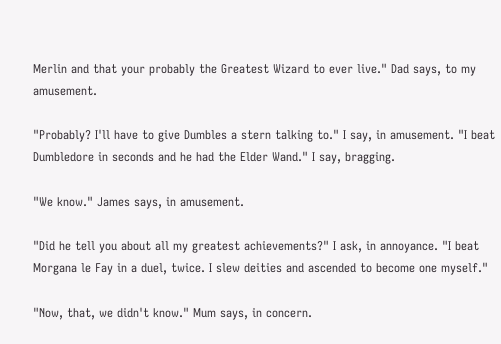Merlin and that your probably the Greatest Wizard to ever live." Dad says, to my amusement.

"Probably? I'll have to give Dumbles a stern talking to." I say, in amusement. "I beat Dumbledore in seconds and he had the Elder Wand." I say, bragging.

"We know." James says, in amusement.

"Did he tell you about all my greatest achievements?" I ask, in annoyance. "I beat Morgana le Fay in a duel, twice. I slew deities and ascended to become one myself."

"Now, that, we didn't know." Mum says, in concern.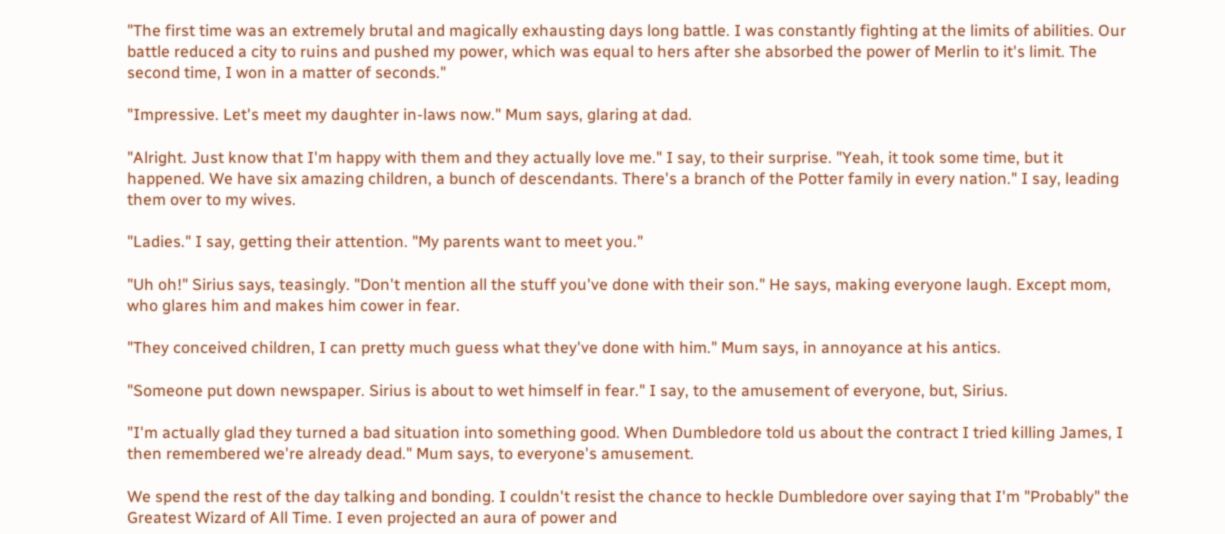"The first time was an extremely brutal and magically exhausting days long battle. I was constantly fighting at the limits of abilities. Our battle reduced a city to ruins and pushed my power, which was equal to hers after she absorbed the power of Merlin to it's limit. The second time, I won in a matter of seconds."

"Impressive. Let's meet my daughter in-laws now." Mum says, glaring at dad.

"Alright. Just know that I'm happy with them and they actually love me." I say, to their surprise. "Yeah, it took some time, but it happened. We have six amazing children, a bunch of descendants. There's a branch of the Potter family in every nation." I say, leading them over to my wives.

"Ladies." I say, getting their attention. "My parents want to meet you."

"Uh oh!" Sirius says, teasingly. "Don't mention all the stuff you've done with their son." He says, making everyone laugh. Except mom, who glares him and makes him cower in fear.

"They conceived children, I can pretty much guess what they've done with him." Mum says, in annoyance at his antics.

"Someone put down newspaper. Sirius is about to wet himself in fear." I say, to the amusement of everyone, but, Sirius.

"I'm actually glad they turned a bad situation into something good. When Dumbledore told us about the contract I tried killing James, I then remembered we're already dead." Mum says, to everyone's amusement.

We spend the rest of the day talking and bonding. I couldn't resist the chance to heckle Dumbledore over saying that I'm "Probably" the Greatest Wizard of All Time. I even projected an aura of power and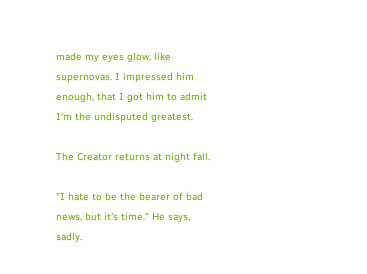made my eyes glow, like supernovas. I impressed him enough, that I got him to admit I'm the undisputed greatest.

The Creator returns at night fall.

"I hate to be the bearer of bad news, but it's time." He says, sadly.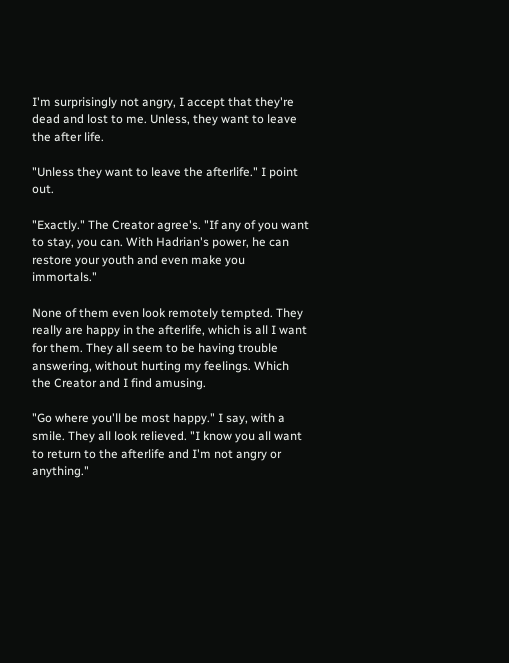I'm surprisingly not angry, I accept that they're dead and lost to me. Unless, they want to leave the after life.

"Unless they want to leave the afterlife." I point out.

"Exactly." The Creator agree's. "If any of you want to stay, you can. With Hadrian's power, he can restore your youth and even make you immortals."

None of them even look remotely tempted. They really are happy in the afterlife, which is all I want for them. They all seem to be having trouble answering, without hurting my feelings. Which the Creator and I find amusing.

"Go where you'll be most happy." I say, with a smile. They all look relieved. "I know you all want to return to the afterlife and I'm not angry or anything."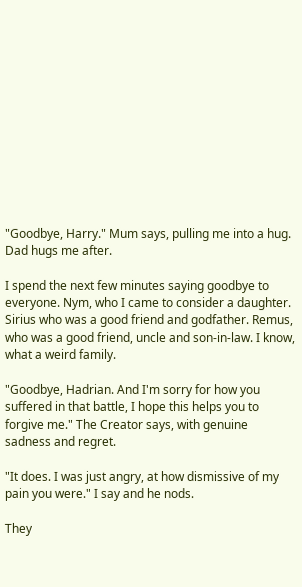"Goodbye, Harry." Mum says, pulling me into a hug. Dad hugs me after.

I spend the next few minutes saying goodbye to everyone. Nym, who I came to consider a daughter. Sirius who was a good friend and godfather. Remus, who was a good friend, uncle and son-in-law. I know, what a weird family.

"Goodbye, Hadrian. And I'm sorry for how you suffered in that battle, I hope this helps you to forgive me." The Creator says, with genuine sadness and regret.

"It does. I was just angry, at how dismissive of my pain you were." I say and he nods.

They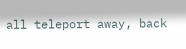all teleport away, back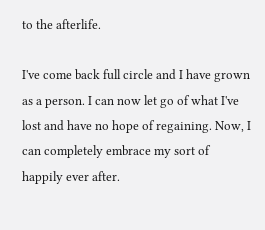to the afterlife.

I've come back full circle and I have grown as a person. I can now let go of what I've lost and have no hope of regaining. Now, I can completely embrace my sort of happily ever after.